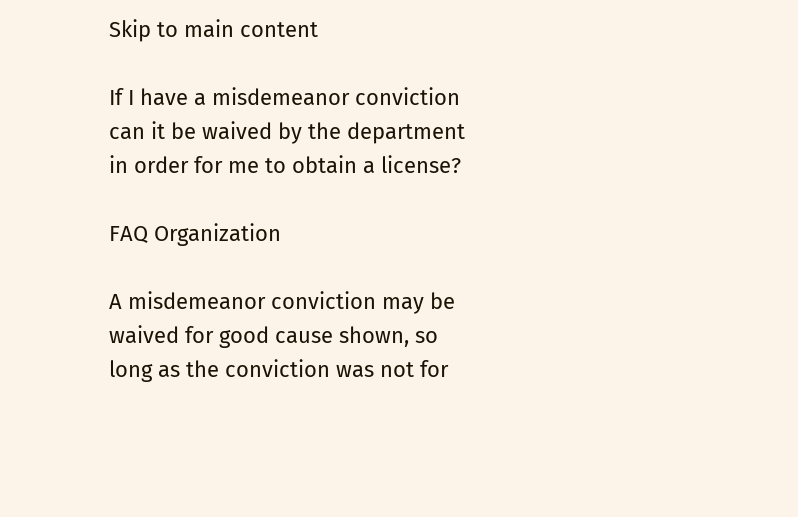Skip to main content

If I have a misdemeanor conviction can it be waived by the department in order for me to obtain a license?

FAQ Organization

A misdemeanor conviction may be waived for good cause shown, so long as the conviction was not for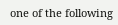one of the following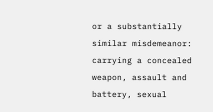or a substantially similar misdemeanor: carrying a concealed weapon, assault and battery, sexual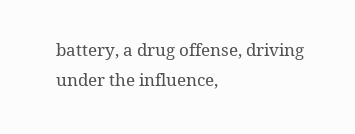battery, a drug offense, driving under the influence,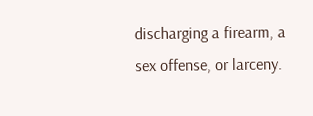discharging a firearm, a sex offense, or larceny.